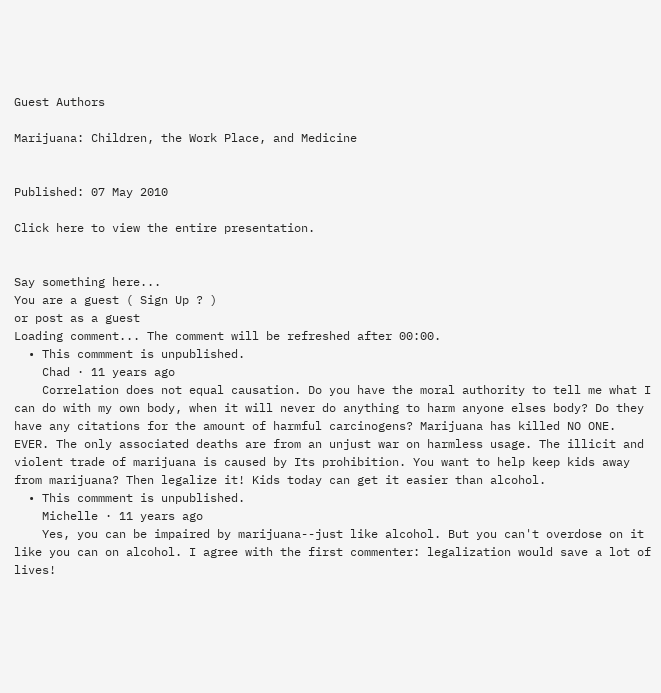Guest Authors

Marijuana: Children, the Work Place, and Medicine


Published: 07 May 2010

Click here to view the entire presentation.


Say something here...
You are a guest ( Sign Up ? )
or post as a guest
Loading comment... The comment will be refreshed after 00:00.
  • This commment is unpublished.
    Chad · 11 years ago
    Correlation does not equal causation. Do you have the moral authority to tell me what I can do with my own body, when it will never do anything to harm anyone elses body? Do they have any citations for the amount of harmful carcinogens? Marijuana has killed NO ONE. EVER. The only associated deaths are from an unjust war on harmless usage. The illicit and violent trade of marijuana is caused by Its prohibition. You want to help keep kids away from marijuana? Then legalize it! Kids today can get it easier than alcohol.
  • This commment is unpublished.
    Michelle · 11 years ago
    Yes, you can be impaired by marijuana--just like alcohol. But you can't overdose on it like you can on alcohol. I agree with the first commenter: legalization would save a lot of lives!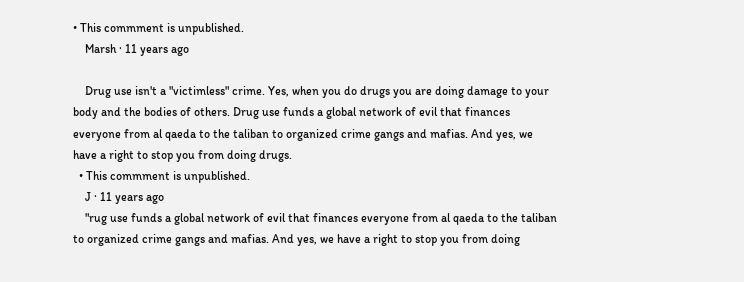• This commment is unpublished.
    Marsh · 11 years ago

    Drug use isn't a "victimless" crime. Yes, when you do drugs you are doing damage to your body and the bodies of others. Drug use funds a global network of evil that finances everyone from al qaeda to the taliban to organized crime gangs and mafias. And yes, we have a right to stop you from doing drugs.
  • This commment is unpublished.
    J · 11 years ago
    "rug use funds a global network of evil that finances everyone from al qaeda to the taliban to organized crime gangs and mafias. And yes, we have a right to stop you from doing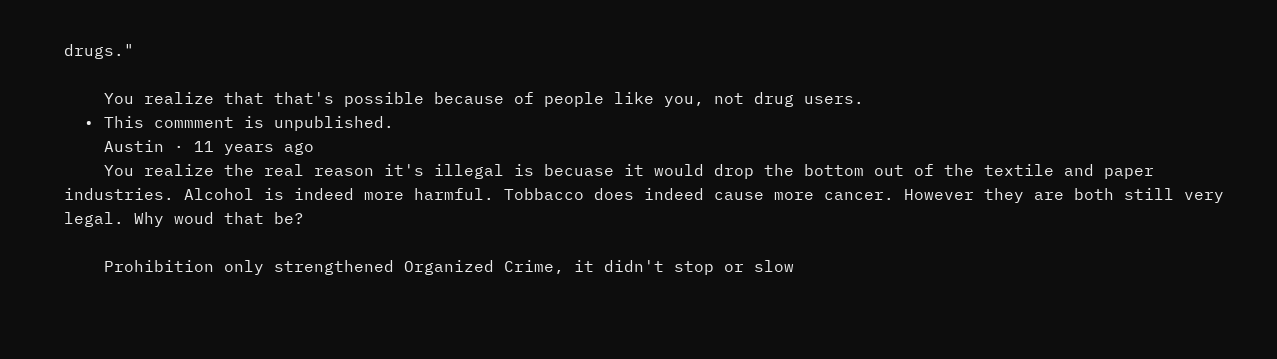drugs."

    You realize that that's possible because of people like you, not drug users.
  • This commment is unpublished.
    Austin · 11 years ago
    You realize the real reason it's illegal is becuase it would drop the bottom out of the textile and paper industries. Alcohol is indeed more harmful. Tobbacco does indeed cause more cancer. However they are both still very legal. Why woud that be?

    Prohibition only strengthened Organized Crime, it didn't stop or slow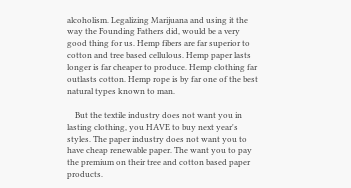alcoholism. Legalizing Marijuana and using it the way the Founding Fathers did, would be a very good thing for us. Hemp fibers are far superior to cotton and tree based cellulous. Hemp paper lasts longer is far cheaper to produce. Hemp clothing far outlasts cotton. Hemp rope is by far one of the best natural types known to man.

    But the textile industry does not want you in lasting clothing, you HAVE to buy next year's styles. The paper industry does not want you to have cheap renewable paper. The want you to pay the premium on their tree and cotton based paper products.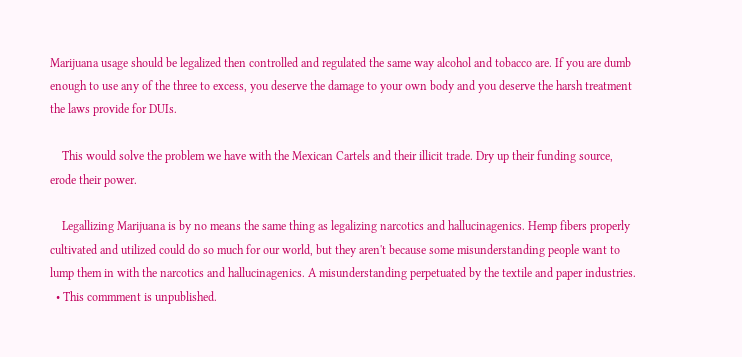Marijuana usage should be legalized then controlled and regulated the same way alcohol and tobacco are. If you are dumb enough to use any of the three to excess, you deserve the damage to your own body and you deserve the harsh treatment the laws provide for DUIs.

    This would solve the problem we have with the Mexican Cartels and their illicit trade. Dry up their funding source, erode their power.

    Legallizing Marijuana is by no means the same thing as legalizing narcotics and hallucinagenics. Hemp fibers properly cultivated and utilized could do so much for our world, but they aren't because some misunderstanding people want to lump them in with the narcotics and hallucinagenics. A misunderstanding perpetuated by the textile and paper industries.
  • This commment is unpublished.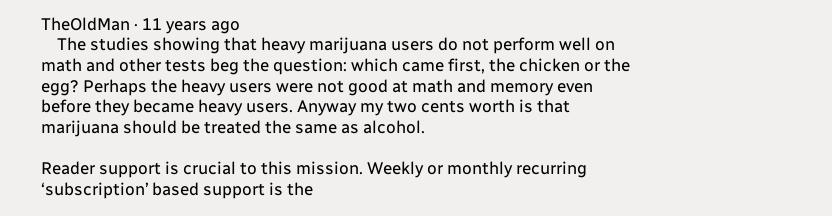TheOldMan · 11 years ago
    The studies showing that heavy marijuana users do not perform well on math and other tests beg the question: which came first, the chicken or the egg? Perhaps the heavy users were not good at math and memory even before they became heavy users. Anyway my two cents worth is that marijuana should be treated the same as alcohol.

Reader support is crucial to this mission. Weekly or monthly recurring ‘subscription’ based support is the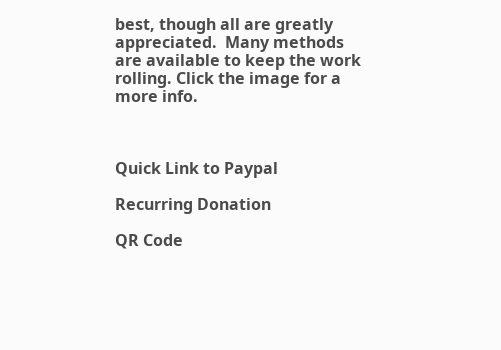best, though all are greatly appreciated.  Many methods are available to keep the work rolling. Click the image for a more info.



Quick Link to Paypal

Recurring Donation

QR Code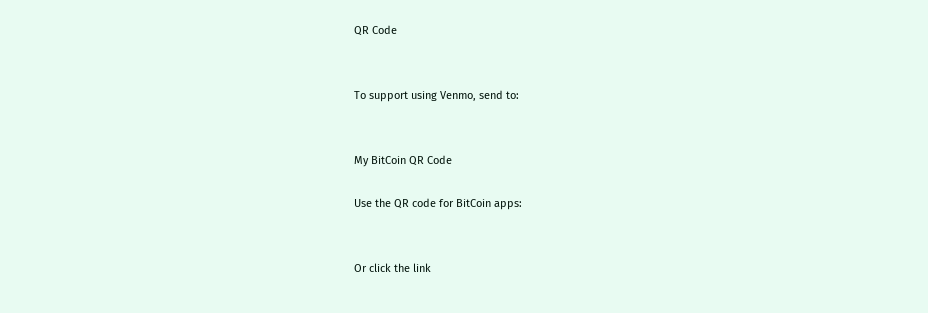QR Code


To support using Venmo, send to:


My BitCoin QR Code

Use the QR code for BitCoin apps:


Or click the link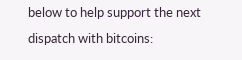below to help support the next dispatch with bitcoins: